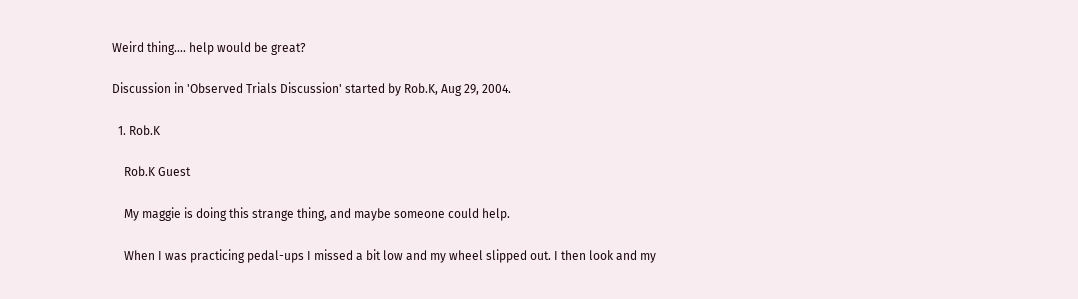Weird thing.... help would be great?

Discussion in 'Observed Trials Discussion' started by Rob.K, Aug 29, 2004.

  1. Rob.K

    Rob.K Guest

    My maggie is doing this strange thing, and maybe someone could help.

    When I was practicing pedal-ups I missed a bit low and my wheel slipped out. I then look and my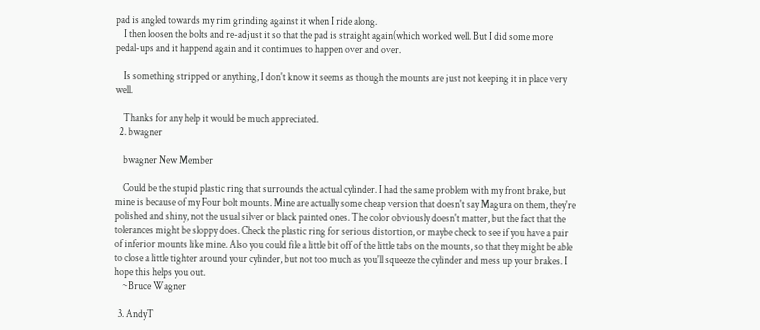pad is angled towards my rim grinding against it when I ride along.
    I then loosen the bolts and re-adjust it so that the pad is straight again(which worked well. But I did some more pedal-ups and it happend again and it contimues to happen over and over.

    Is something stripped or anything, I don't know it seems as though the mounts are just not keeping it in place very well.

    Thanks for any help it would be much appreciated.
  2. bwagner

    bwagner New Member

    Could be the stupid plastic ring that surrounds the actual cylinder. I had the same problem with my front brake, but mine is because of my Four bolt mounts. Mine are actually some cheap version that doesn't say Magura on them, they're polished and shiny, not the usual silver or black painted ones. The color obviously doesn't matter, but the fact that the tolerances might be sloppy does. Check the plastic ring for serious distortion, or maybe check to see if you have a pair of inferior mounts like mine. Also you could file a little bit off of the little tabs on the mounts, so that they might be able to close a little tighter around your cylinder, but not too much as you'll squeeze the cylinder and mess up your brakes. I hope this helps you out.
    ~Bruce Wagner

  3. AndyT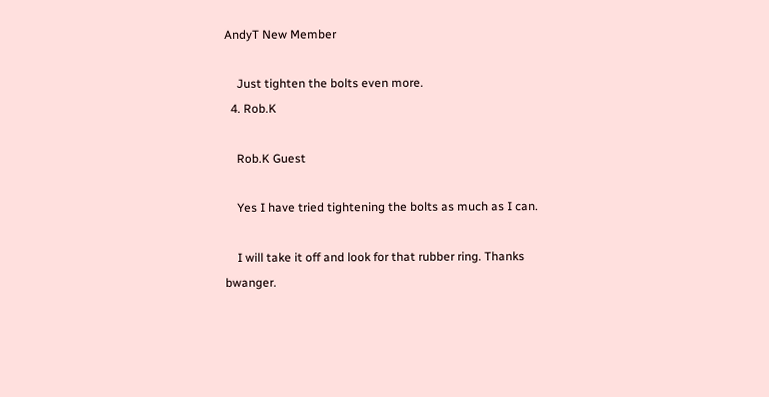AndyT New Member

    Just tighten the bolts even more.
  4. Rob.K

    Rob.K Guest

    Yes I have tried tightening the bolts as much as I can.

    I will take it off and look for that rubber ring. Thanks bwanger.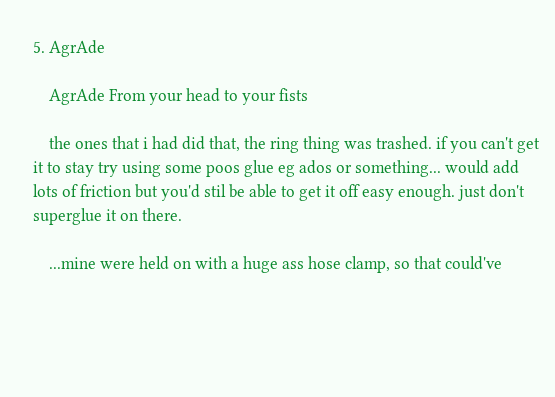5. AgrAde

    AgrAde From your head to your fists

    the ones that i had did that, the ring thing was trashed. if you can't get it to stay try using some poos glue eg ados or something... would add lots of friction but you'd stil be able to get it off easy enough. just don't superglue it on there.

    ...mine were held on with a huge ass hose clamp, so that could've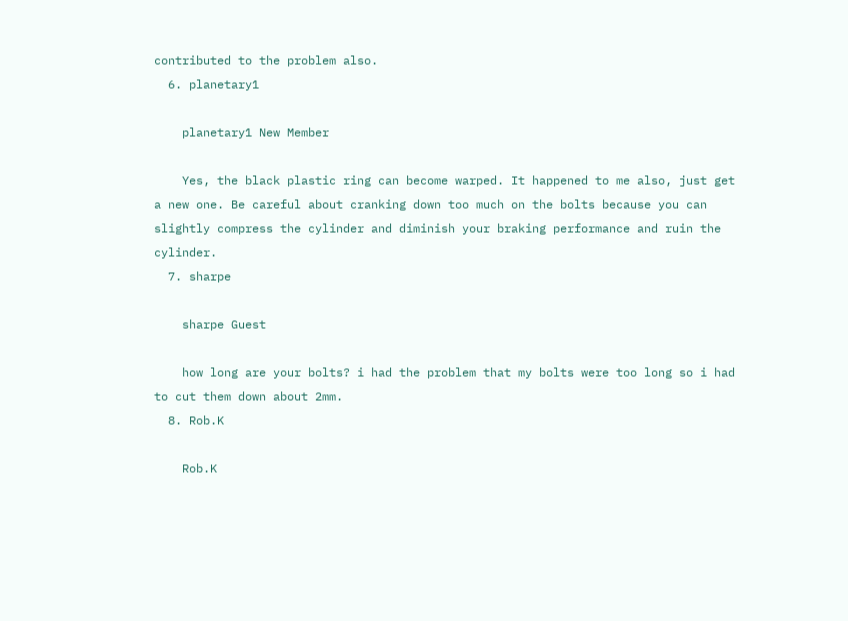contributed to the problem also.
  6. planetary1

    planetary1 New Member

    Yes, the black plastic ring can become warped. It happened to me also, just get a new one. Be careful about cranking down too much on the bolts because you can slightly compress the cylinder and diminish your braking performance and ruin the cylinder.
  7. sharpe

    sharpe Guest

    how long are your bolts? i had the problem that my bolts were too long so i had to cut them down about 2mm.
  8. Rob.K

    Rob.K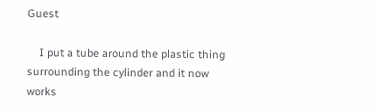Guest

    I put a tube around the plastic thing surrounding the cylinder and it now works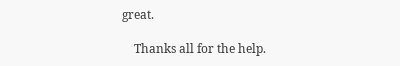great.

    Thanks all for the help.